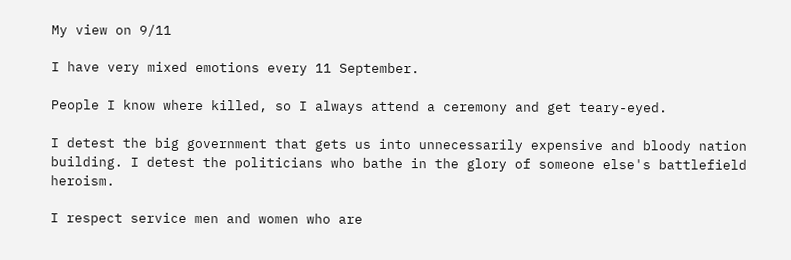My view on 9/11

I have very mixed emotions every 11 September.

People I know where killed, so I always attend a ceremony and get teary-eyed.

I detest the big government that gets us into unnecessarily expensive and bloody nation building. I detest the politicians who bathe in the glory of someone else's battlefield heroism.

I respect service men and women who are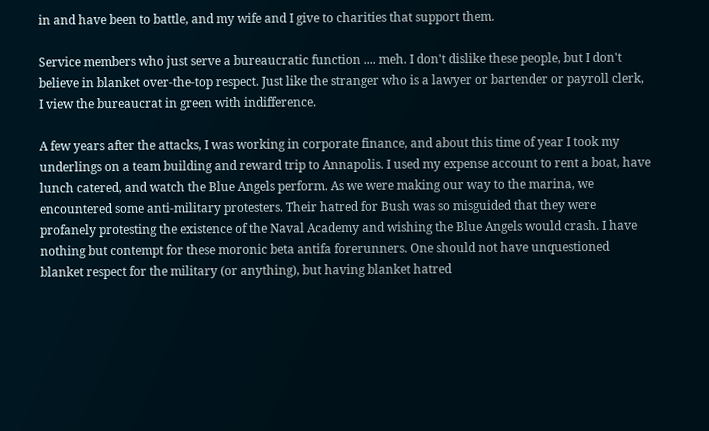in and have been to battle, and my wife and I give to charities that support them.

Service members who just serve a bureaucratic function .... meh. I don't dislike these people, but I don't believe in blanket over-the-top respect. Just like the stranger who is a lawyer or bartender or payroll clerk, I view the bureaucrat in green with indifference.

A few years after the attacks, I was working in corporate finance, and about this time of year I took my underlings on a team building and reward trip to Annapolis. I used my expense account to rent a boat, have lunch catered, and watch the Blue Angels perform. As we were making our way to the marina, we encountered some anti-military protesters. Their hatred for Bush was so misguided that they were profanely protesting the existence of the Naval Academy and wishing the Blue Angels would crash. I have nothing but contempt for these moronic beta antifa forerunners. One should not have unquestioned blanket respect for the military (or anything), but having blanket hatred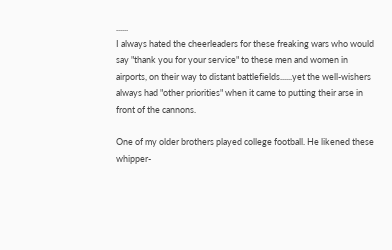......
I always hated the cheerleaders for these freaking wars who would say "thank you for your service" to these men and women in airports, on their way to distant battlefields......yet the well-wishers always had "other priorities" when it came to putting their arse in front of the cannons.

One of my older brothers played college football. He likened these whipper-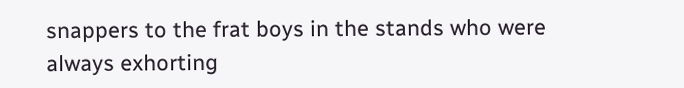snappers to the frat boys in the stands who were always exhorting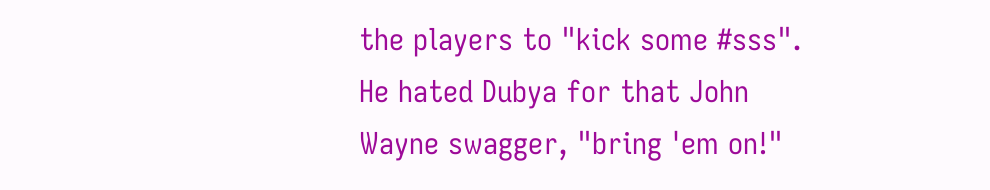the players to "kick some #sss". He hated Dubya for that John Wayne swagger, "bring 'em on!"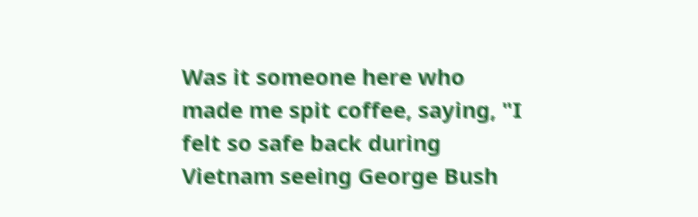Was it someone here who made me spit coffee, saying, "I felt so safe back during Vietnam seeing George Bush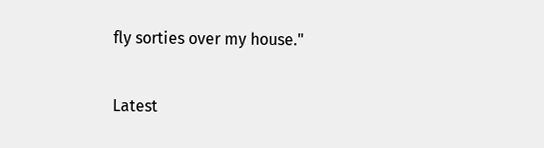fly sorties over my house."

Latest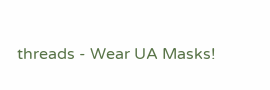threads - Wear UA Masks!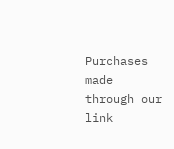Purchases made through our link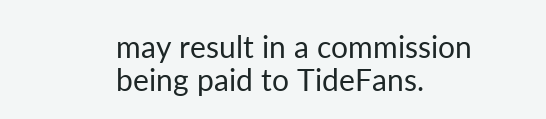may result in a commission being paid to TideFans.